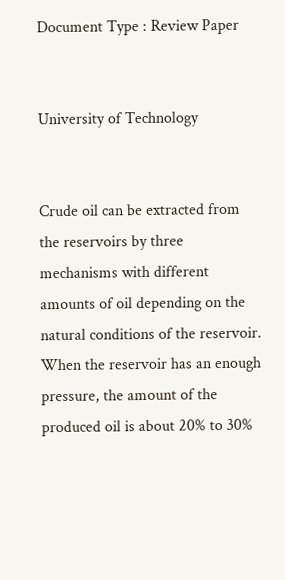Document Type : Review Paper


University of Technology


Crude oil can be extracted from the reservoirs by three mechanisms with different amounts of oil depending on the natural conditions of the reservoir. When the reservoir has an enough pressure, the amount of the produced oil is about 20% to 30%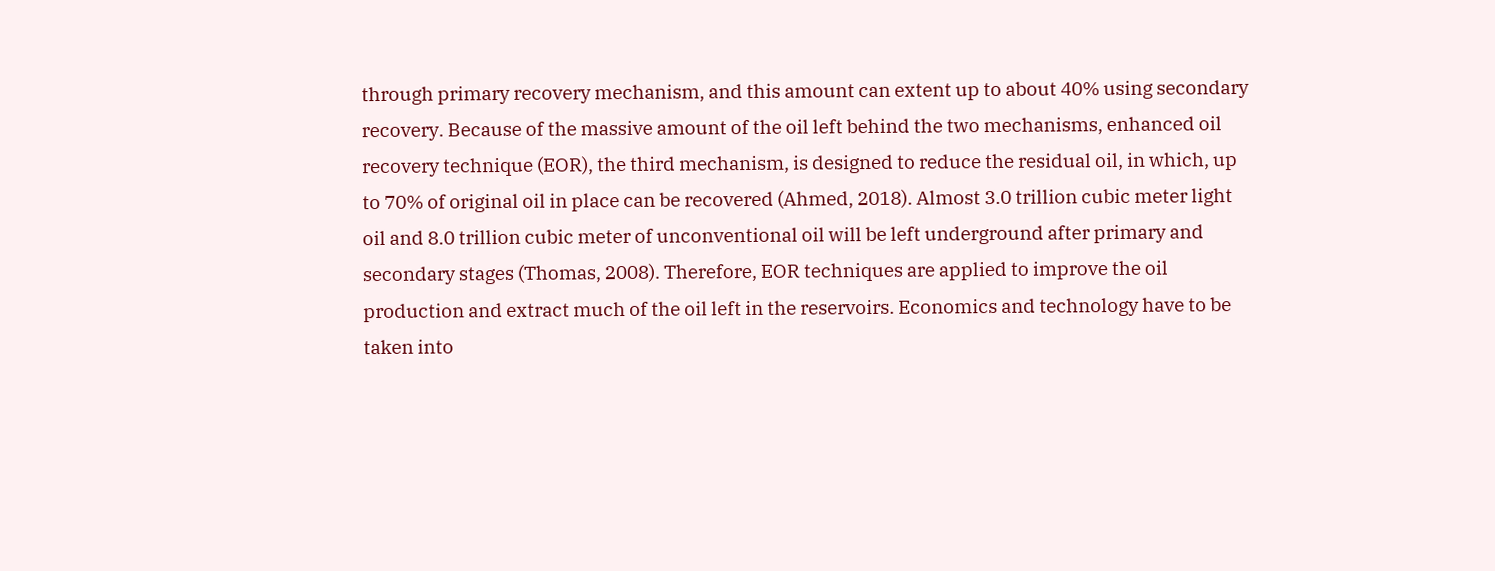through primary recovery mechanism, and this amount can extent up to about 40% using secondary recovery. Because of the massive amount of the oil left behind the two mechanisms, enhanced oil recovery technique (EOR), the third mechanism, is designed to reduce the residual oil, in which, up to 70% of original oil in place can be recovered (Ahmed, 2018). Almost 3.0 trillion cubic meter light oil and 8.0 trillion cubic meter of unconventional oil will be left underground after primary and secondary stages (Thomas, 2008). Therefore, EOR techniques are applied to improve the oil production and extract much of the oil left in the reservoirs. Economics and technology have to be taken into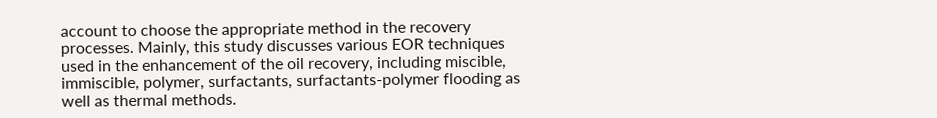account to choose the appropriate method in the recovery processes. Mainly, this study discusses various EOR techniques used in the enhancement of the oil recovery, including miscible, immiscible, polymer, surfactants, surfactants-polymer flooding as well as thermal methods.